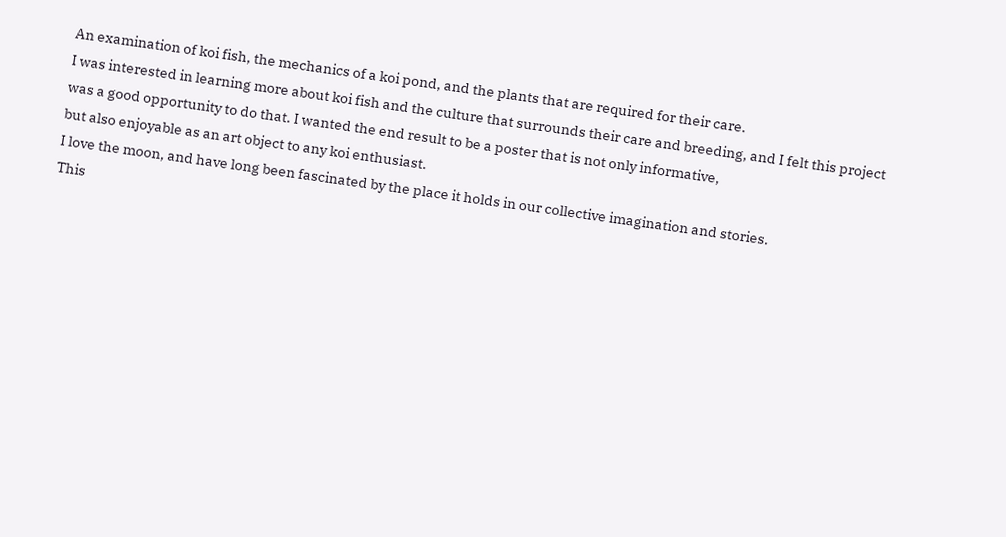An examination of koi fish, the mechanics of a koi pond, and the plants that are required for their care.
I was interested in learning more about koi fish and the culture that surrounds their care and breeding, and I felt this project was a good opportunity to do that. I wanted the end result to be a poster that is not only informative,
but also enjoyable as an art object to any koi enthusiast.
I love the moon, and have long been fascinated by the place it holds in our collective imagination and stories.
This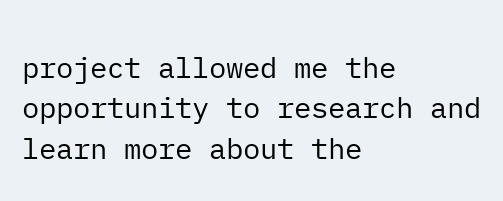project allowed me the opportunity to research and learn more about the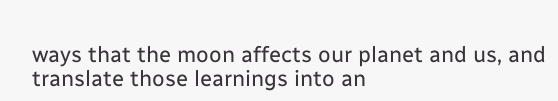ways that the moon affects our planet and us, and translate those learnings into an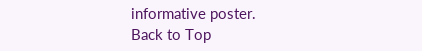informative poster.
Back to Top